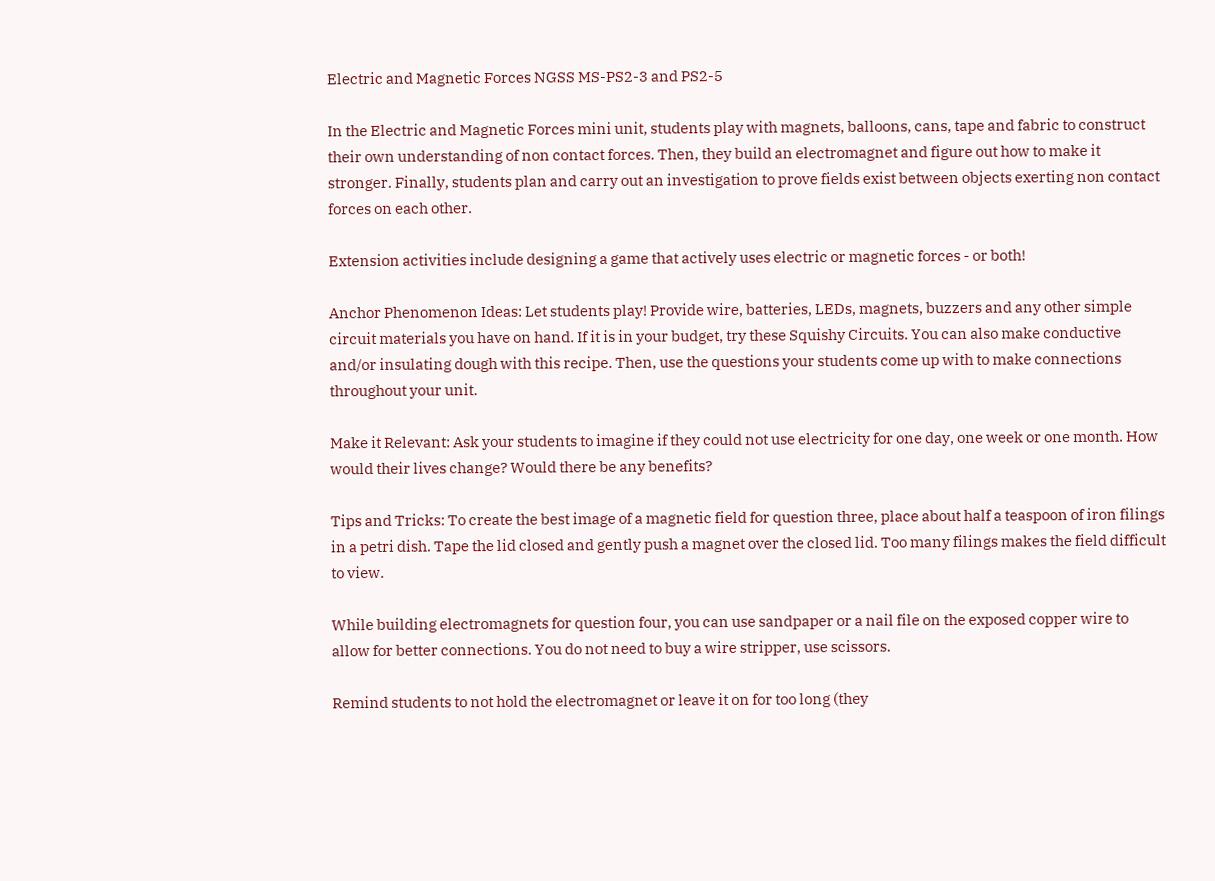Electric and Magnetic Forces NGSS MS-PS2-3 and PS2-5

In the Electric and Magnetic Forces mini unit, students play with magnets, balloons, cans, tape and fabric to construct their own understanding of non contact forces. Then, they build an electromagnet and figure out how to make it stronger. Finally, students plan and carry out an investigation to prove fields exist between objects exerting non contact forces on each other.

Extension activities include designing a game that actively uses electric or magnetic forces - or both!

Anchor Phenomenon Ideas: Let students play! Provide wire, batteries, LEDs, magnets, buzzers and any other simple circuit materials you have on hand. If it is in your budget, try these Squishy Circuits. You can also make conductive and/or insulating dough with this recipe. Then, use the questions your students come up with to make connections throughout your unit.

Make it Relevant: Ask your students to imagine if they could not use electricity for one day, one week or one month. How would their lives change? Would there be any benefits?

Tips and Tricks: To create the best image of a magnetic field for question three, place about half a teaspoon of iron filings in a petri dish. Tape the lid closed and gently push a magnet over the closed lid. Too many filings makes the field difficult to view.

While building electromagnets for question four, you can use sandpaper or a nail file on the exposed copper wire to allow for better connections. You do not need to buy a wire stripper, use scissors.

Remind students to not hold the electromagnet or leave it on for too long (they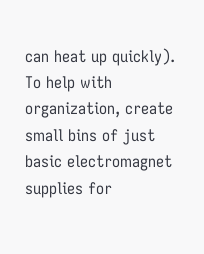can heat up quickly). To help with organization, create small bins of just basic electromagnet supplies for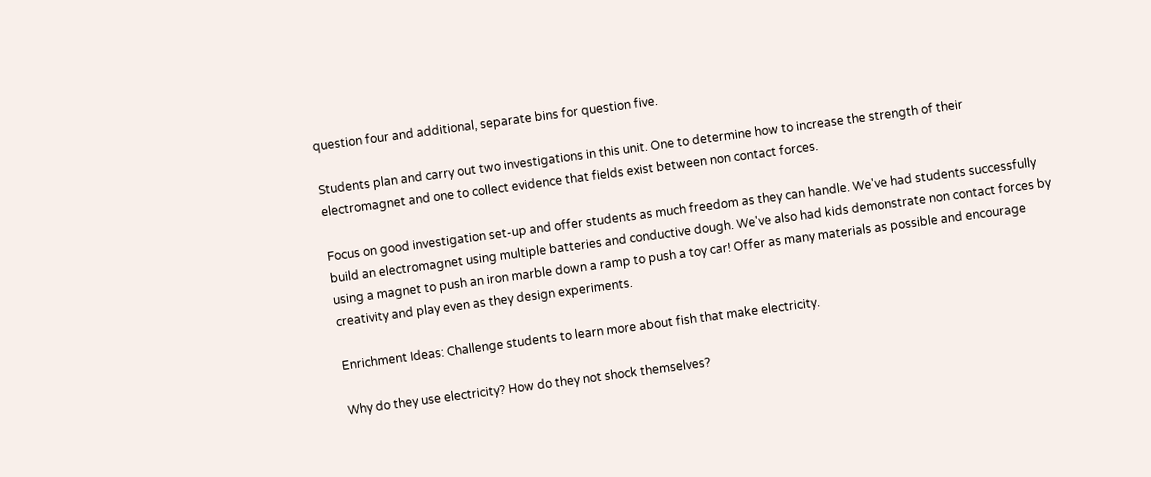question four and additional, separate bins for question five.

Students plan and carry out two investigations in this unit. One to determine how to increase the strength of their electromagnet and one to collect evidence that fields exist between non contact forces.

Focus on good investigation set-up and offer students as much freedom as they can handle. We've had students successfully build an electromagnet using multiple batteries and conductive dough. We've also had kids demonstrate non contact forces by using a magnet to push an iron marble down a ramp to push a toy car! Offer as many materials as possible and encourage creativity and play even as they design experiments.

Enrichment Ideas: Challenge students to learn more about fish that make electricity.

Why do they use electricity? How do they not shock themselves?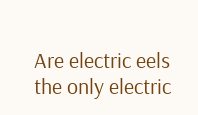Are electric eels the only electric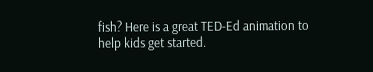fish? Here is a great TED-Ed animation to help kids get started.